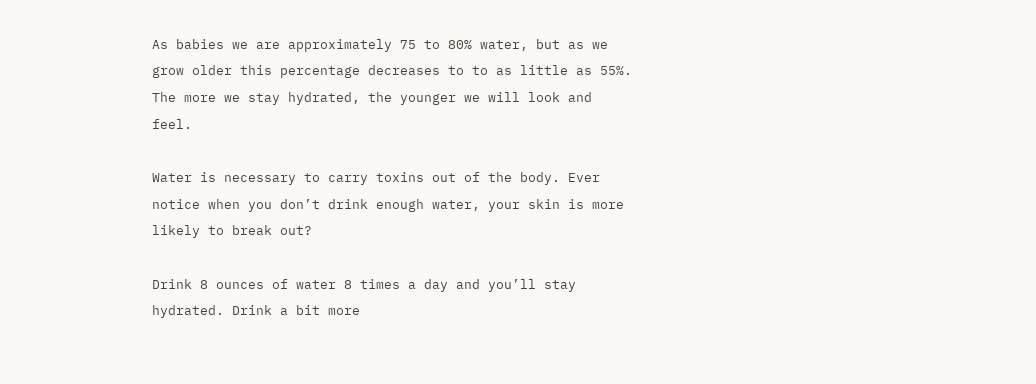As babies we are approximately 75 to 80% water, but as we grow older this percentage decreases to to as little as 55%. The more we stay hydrated, the younger we will look and feel.

Water is necessary to carry toxins out of the body. Ever notice when you don’t drink enough water, your skin is more likely to break out?

Drink 8 ounces of water 8 times a day and you’ll stay hydrated. Drink a bit more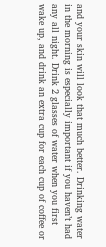and your skin will look that much better. Drinking water in the morning is especially important if you haven’t had any all night. Drink 2 glasses of water when you first wake up, and drink an extra cup for each cup of coffee or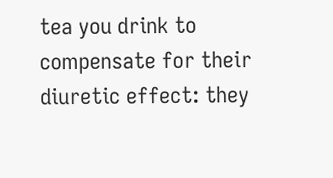tea you drink to compensate for their diuretic effect: they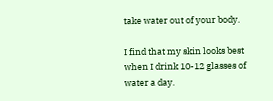take water out of your body.

I find that my skin looks best when I drink 10-12 glasses of water a day.